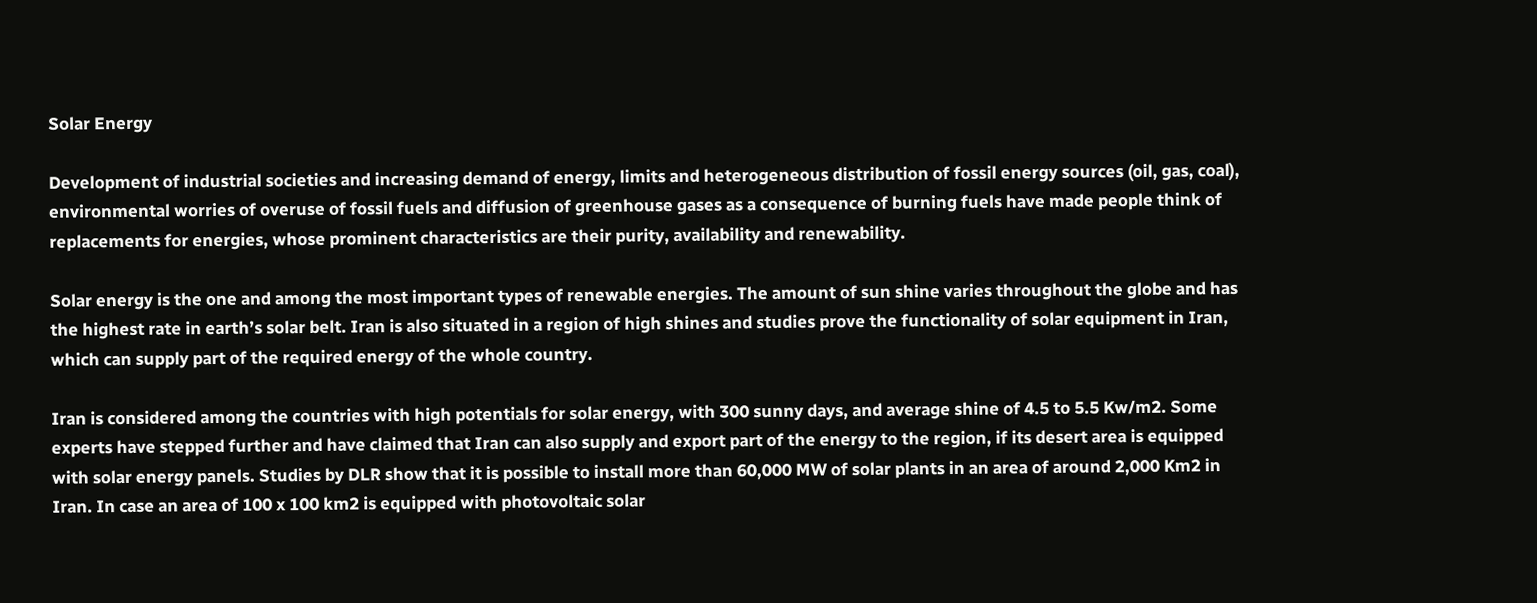Solar Energy

Development of industrial societies and increasing demand of energy, limits and heterogeneous distribution of fossil energy sources (oil, gas, coal), environmental worries of overuse of fossil fuels and diffusion of greenhouse gases as a consequence of burning fuels have made people think of replacements for energies, whose prominent characteristics are their purity, availability and renewability.

Solar energy is the one and among the most important types of renewable energies. The amount of sun shine varies throughout the globe and has the highest rate in earth’s solar belt. Iran is also situated in a region of high shines and studies prove the functionality of solar equipment in Iran, which can supply part of the required energy of the whole country.

Iran is considered among the countries with high potentials for solar energy, with 300 sunny days, and average shine of 4.5 to 5.5 Kw/m2. Some experts have stepped further and have claimed that Iran can also supply and export part of the energy to the region, if its desert area is equipped with solar energy panels. Studies by DLR show that it is possible to install more than 60,000 MW of solar plants in an area of around 2,000 Km2 in Iran. In case an area of 100 x 100 km2 is equipped with photovoltaic solar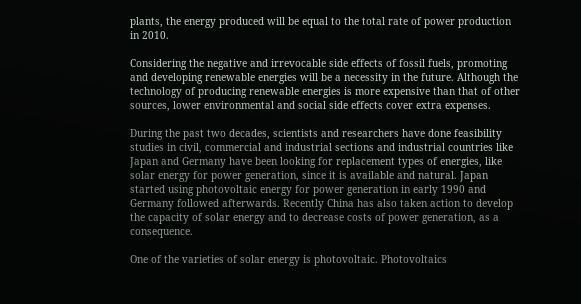plants, the energy produced will be equal to the total rate of power production in 2010.

Considering the negative and irrevocable side effects of fossil fuels, promoting and developing renewable energies will be a necessity in the future. Although the technology of producing renewable energies is more expensive than that of other sources, lower environmental and social side effects cover extra expenses.

During the past two decades, scientists and researchers have done feasibility studies in civil, commercial and industrial sections and industrial countries like Japan and Germany have been looking for replacement types of energies, like solar energy for power generation, since it is available and natural. Japan started using photovoltaic energy for power generation in early 1990 and Germany followed afterwards. Recently China has also taken action to develop the capacity of solar energy and to decrease costs of power generation, as a consequence.

One of the varieties of solar energy is photovoltaic. Photovoltaics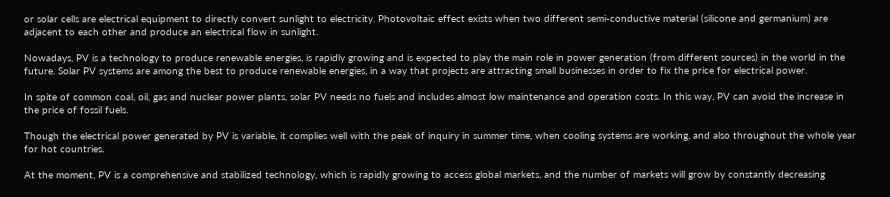or solar cells are electrical equipment to directly convert sunlight to electricity. Photovoltaic effect exists when two different semi-conductive material (silicone and germanium) are adjacent to each other and produce an electrical flow in sunlight.

Nowadays, PV is a technology to produce renewable energies, is rapidly growing and is expected to play the main role in power generation (from different sources) in the world in the future. Solar PV systems are among the best to produce renewable energies, in a way that projects are attracting small businesses in order to fix the price for electrical power.

In spite of common coal, oil, gas and nuclear power plants, solar PV needs no fuels and includes almost low maintenance and operation costs. In this way, PV can avoid the increase in the price of fossil fuels.

Though the electrical power generated by PV is variable, it complies well with the peak of inquiry in summer time, when cooling systems are working, and also throughout the whole year for hot countries.

At the moment, PV is a comprehensive and stabilized technology, which is rapidly growing to access global markets, and the number of markets will grow by constantly decreasing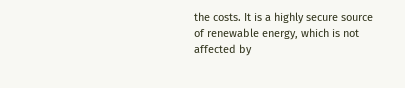the costs. It is a highly secure source of renewable energy, which is not affected by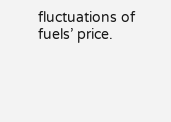fluctuations of fuels’ price.